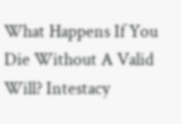What Happens If You Die Without A Valid Will? Intestacy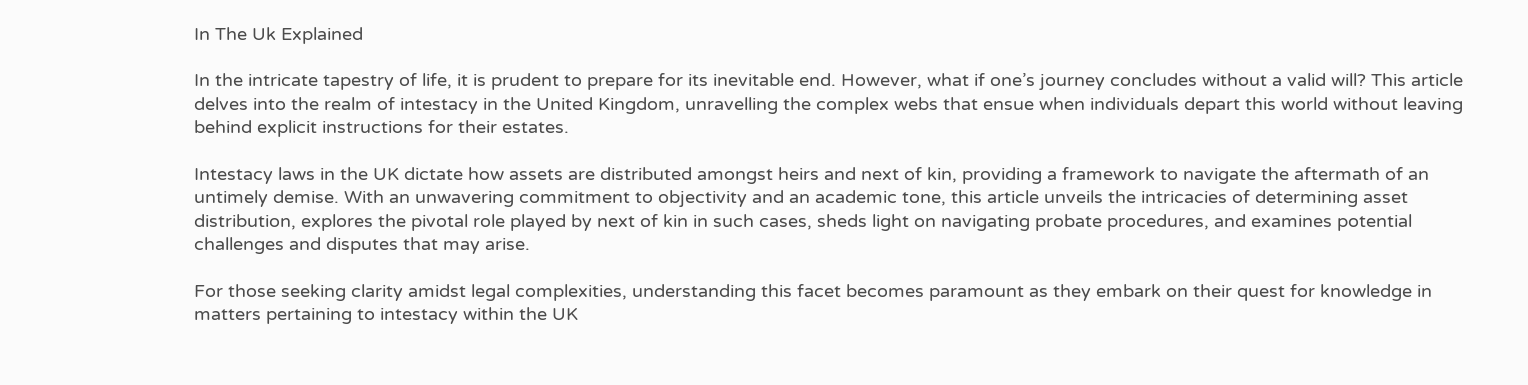In The Uk Explained

In the intricate tapestry of life, it is prudent to prepare for its inevitable end. However, what if one’s journey concludes without a valid will? This article delves into the realm of intestacy in the United Kingdom, unravelling the complex webs that ensue when individuals depart this world without leaving behind explicit instructions for their estates.

Intestacy laws in the UK dictate how assets are distributed amongst heirs and next of kin, providing a framework to navigate the aftermath of an untimely demise. With an unwavering commitment to objectivity and an academic tone, this article unveils the intricacies of determining asset distribution, explores the pivotal role played by next of kin in such cases, sheds light on navigating probate procedures, and examines potential challenges and disputes that may arise.

For those seeking clarity amidst legal complexities, understanding this facet becomes paramount as they embark on their quest for knowledge in matters pertaining to intestacy within the UK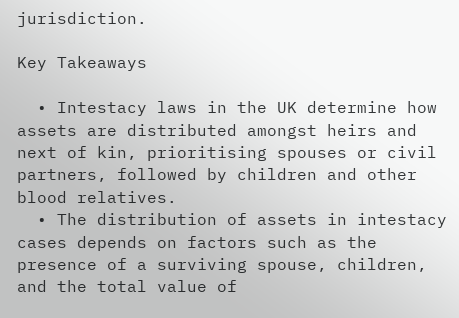jurisdiction.

Key Takeaways

  • Intestacy laws in the UK determine how assets are distributed amongst heirs and next of kin, prioritising spouses or civil partners, followed by children and other blood relatives.
  • The distribution of assets in intestacy cases depends on factors such as the presence of a surviving spouse, children, and the total value of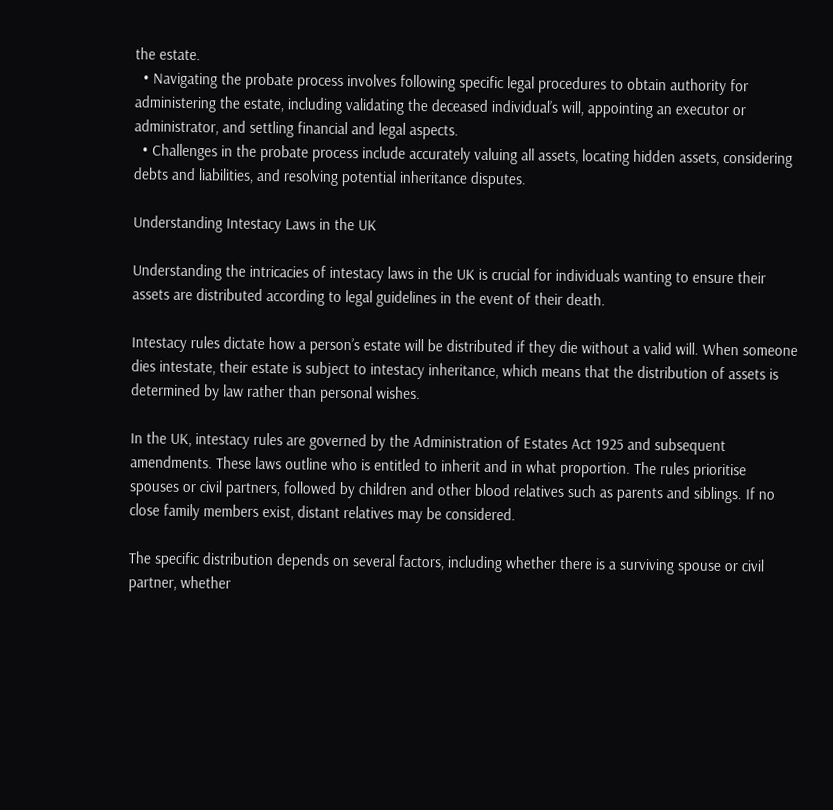the estate.
  • Navigating the probate process involves following specific legal procedures to obtain authority for administering the estate, including validating the deceased individual’s will, appointing an executor or administrator, and settling financial and legal aspects.
  • Challenges in the probate process include accurately valuing all assets, locating hidden assets, considering debts and liabilities, and resolving potential inheritance disputes.

Understanding Intestacy Laws in the UK

Understanding the intricacies of intestacy laws in the UK is crucial for individuals wanting to ensure their assets are distributed according to legal guidelines in the event of their death.

Intestacy rules dictate how a person’s estate will be distributed if they die without a valid will. When someone dies intestate, their estate is subject to intestacy inheritance, which means that the distribution of assets is determined by law rather than personal wishes.

In the UK, intestacy rules are governed by the Administration of Estates Act 1925 and subsequent amendments. These laws outline who is entitled to inherit and in what proportion. The rules prioritise spouses or civil partners, followed by children and other blood relatives such as parents and siblings. If no close family members exist, distant relatives may be considered.

The specific distribution depends on several factors, including whether there is a surviving spouse or civil partner, whether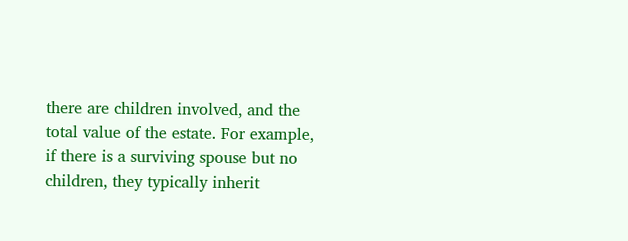there are children involved, and the total value of the estate. For example, if there is a surviving spouse but no children, they typically inherit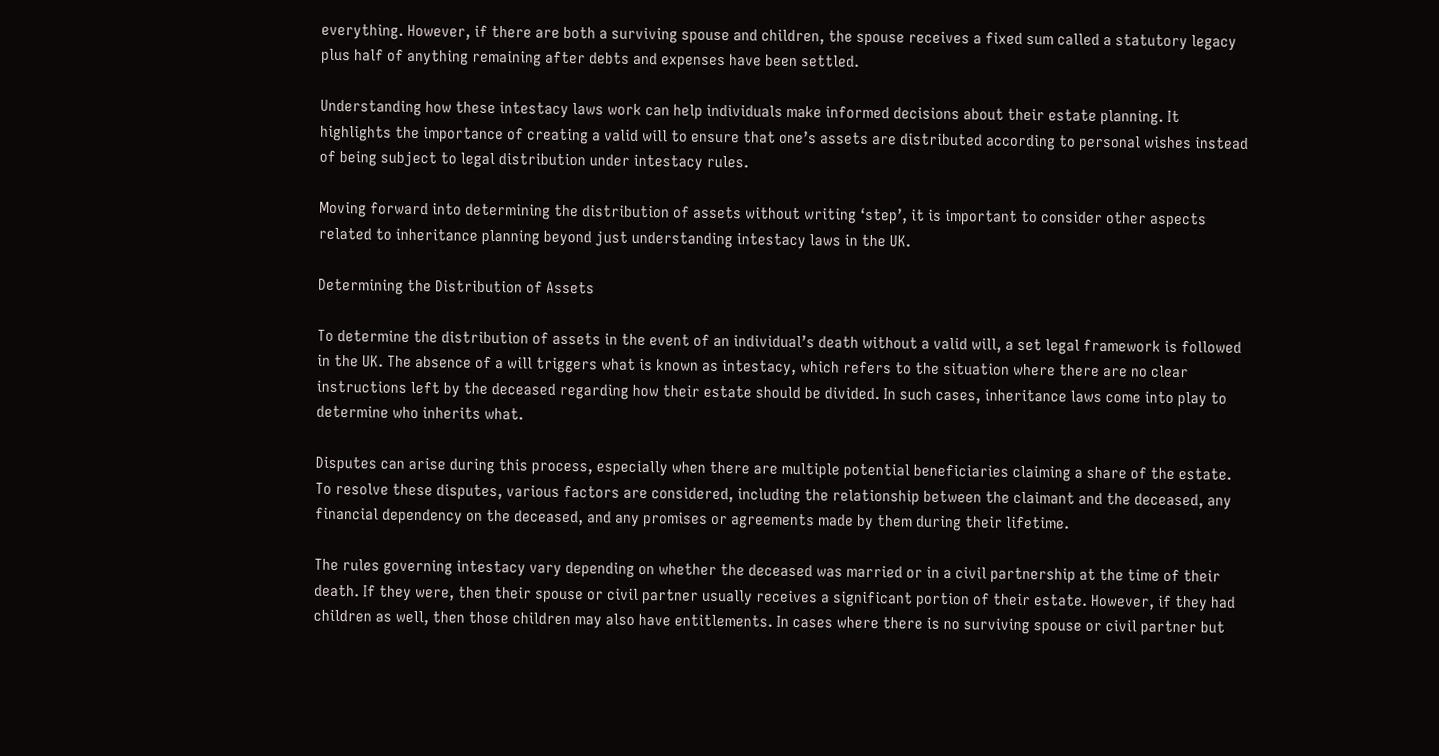everything. However, if there are both a surviving spouse and children, the spouse receives a fixed sum called a statutory legacy plus half of anything remaining after debts and expenses have been settled.

Understanding how these intestacy laws work can help individuals make informed decisions about their estate planning. It highlights the importance of creating a valid will to ensure that one’s assets are distributed according to personal wishes instead of being subject to legal distribution under intestacy rules.

Moving forward into determining the distribution of assets without writing ‘step’, it is important to consider other aspects related to inheritance planning beyond just understanding intestacy laws in the UK.

Determining the Distribution of Assets

To determine the distribution of assets in the event of an individual’s death without a valid will, a set legal framework is followed in the UK. The absence of a will triggers what is known as intestacy, which refers to the situation where there are no clear instructions left by the deceased regarding how their estate should be divided. In such cases, inheritance laws come into play to determine who inherits what.

Disputes can arise during this process, especially when there are multiple potential beneficiaries claiming a share of the estate. To resolve these disputes, various factors are considered, including the relationship between the claimant and the deceased, any financial dependency on the deceased, and any promises or agreements made by them during their lifetime.

The rules governing intestacy vary depending on whether the deceased was married or in a civil partnership at the time of their death. If they were, then their spouse or civil partner usually receives a significant portion of their estate. However, if they had children as well, then those children may also have entitlements. In cases where there is no surviving spouse or civil partner but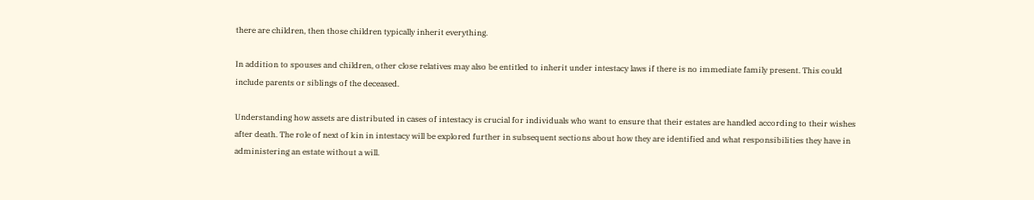there are children, then those children typically inherit everything.

In addition to spouses and children, other close relatives may also be entitled to inherit under intestacy laws if there is no immediate family present. This could include parents or siblings of the deceased.

Understanding how assets are distributed in cases of intestacy is crucial for individuals who want to ensure that their estates are handled according to their wishes after death. The role of next of kin in intestacy will be explored further in subsequent sections about how they are identified and what responsibilities they have in administering an estate without a will.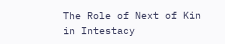The Role of Next of Kin in Intestacy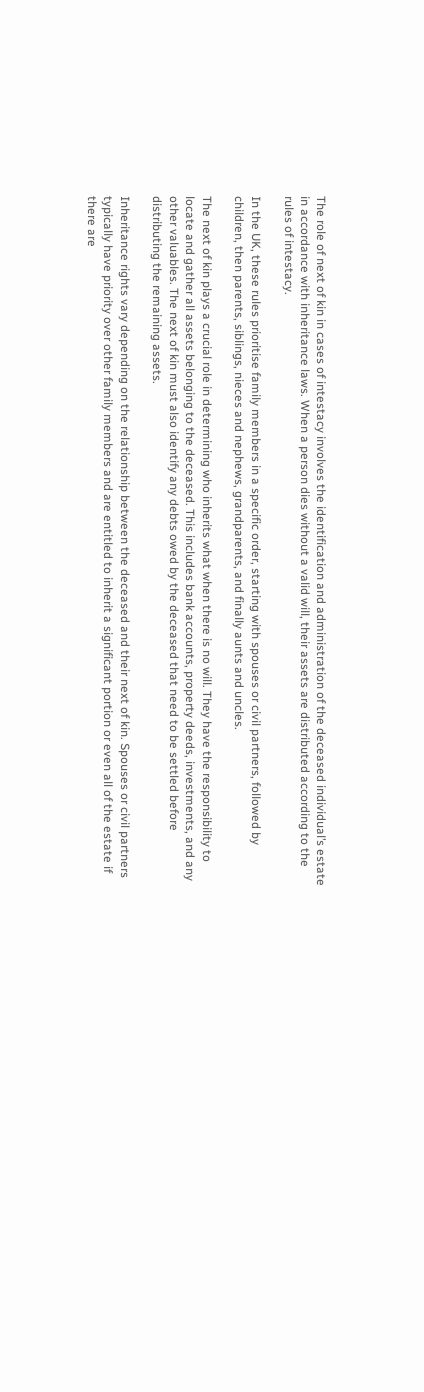The role of next of kin in cases of intestacy involves the identification and administration of the deceased individual’s estate in accordance with inheritance laws. When a person dies without a valid will, their assets are distributed according to the rules of intestacy.

In the UK, these rules prioritise family members in a specific order, starting with spouses or civil partners, followed by children, then parents, siblings, nieces and nephews, grandparents, and finally aunts and uncles.

The next of kin plays a crucial role in determining who inherits what when there is no will. They have the responsibility to locate and gather all assets belonging to the deceased. This includes bank accounts, property deeds, investments, and any other valuables. The next of kin must also identify any debts owed by the deceased that need to be settled before distributing the remaining assets.

Inheritance rights vary depending on the relationship between the deceased and their next of kin. Spouses or civil partners typically have priority over other family members and are entitled to inherit a significant portion or even all of the estate if there are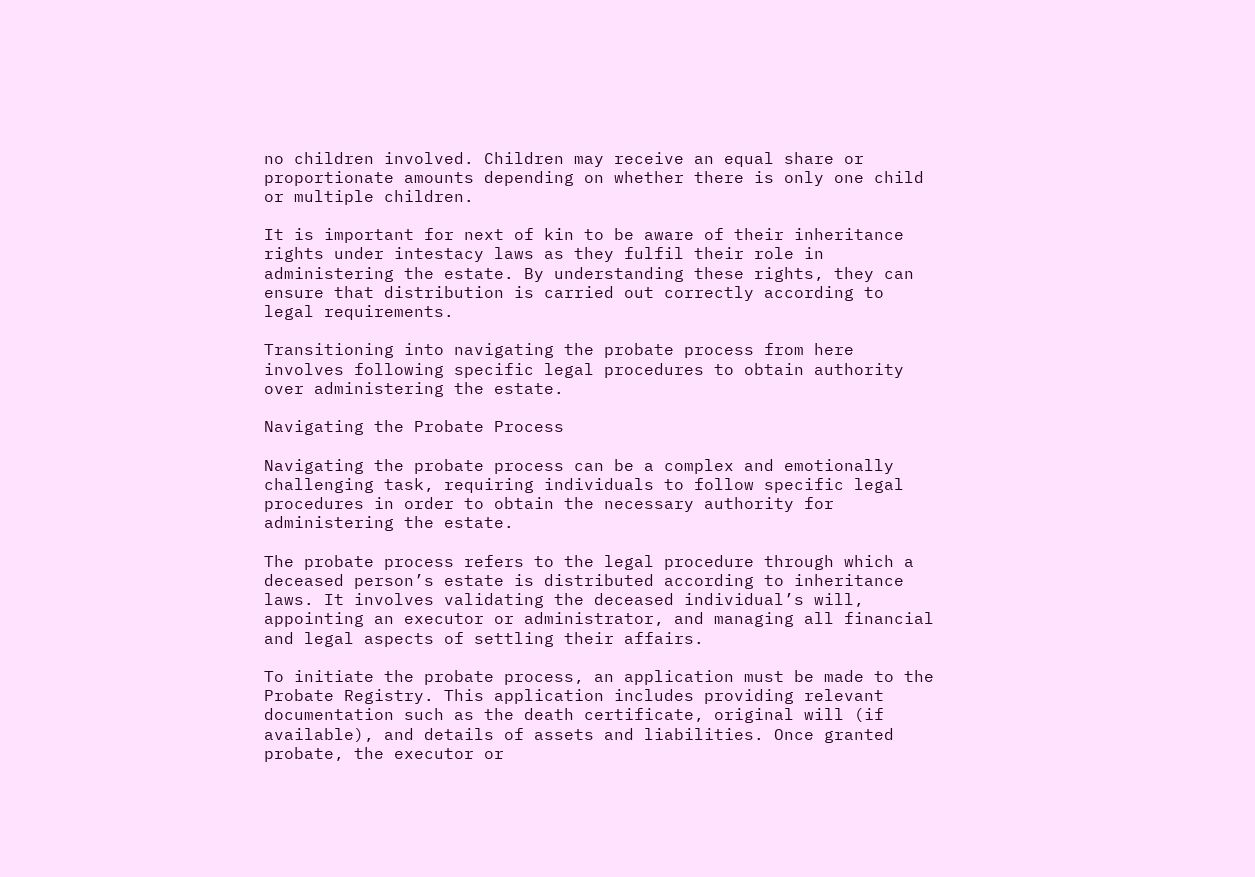no children involved. Children may receive an equal share or proportionate amounts depending on whether there is only one child or multiple children.

It is important for next of kin to be aware of their inheritance rights under intestacy laws as they fulfil their role in administering the estate. By understanding these rights, they can ensure that distribution is carried out correctly according to legal requirements.

Transitioning into navigating the probate process from here involves following specific legal procedures to obtain authority over administering the estate.

Navigating the Probate Process

Navigating the probate process can be a complex and emotionally challenging task, requiring individuals to follow specific legal procedures in order to obtain the necessary authority for administering the estate.

The probate process refers to the legal procedure through which a deceased person’s estate is distributed according to inheritance laws. It involves validating the deceased individual’s will, appointing an executor or administrator, and managing all financial and legal aspects of settling their affairs.

To initiate the probate process, an application must be made to the Probate Registry. This application includes providing relevant documentation such as the death certificate, original will (if available), and details of assets and liabilities. Once granted probate, the executor or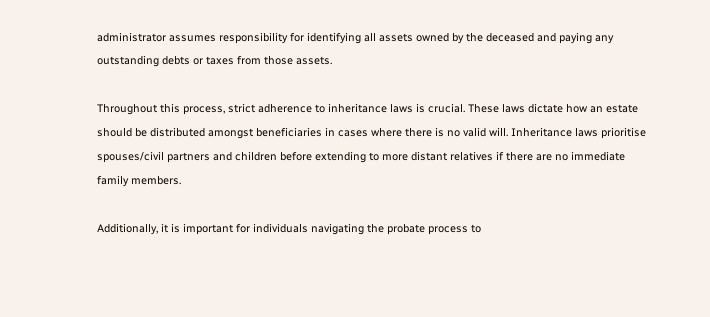administrator assumes responsibility for identifying all assets owned by the deceased and paying any outstanding debts or taxes from those assets.

Throughout this process, strict adherence to inheritance laws is crucial. These laws dictate how an estate should be distributed amongst beneficiaries in cases where there is no valid will. Inheritance laws prioritise spouses/civil partners and children before extending to more distant relatives if there are no immediate family members.

Additionally, it is important for individuals navigating the probate process to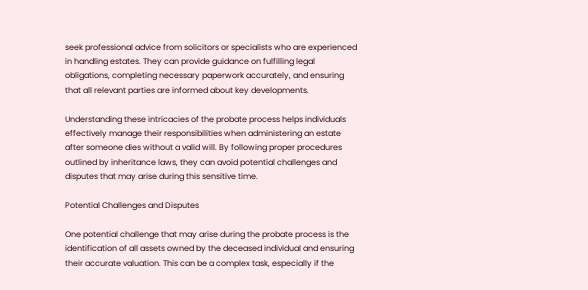seek professional advice from solicitors or specialists who are experienced in handling estates. They can provide guidance on fulfilling legal obligations, completing necessary paperwork accurately, and ensuring that all relevant parties are informed about key developments.

Understanding these intricacies of the probate process helps individuals effectively manage their responsibilities when administering an estate after someone dies without a valid will. By following proper procedures outlined by inheritance laws, they can avoid potential challenges and disputes that may arise during this sensitive time.

Potential Challenges and Disputes

One potential challenge that may arise during the probate process is the identification of all assets owned by the deceased individual and ensuring their accurate valuation. This can be a complex task, especially if the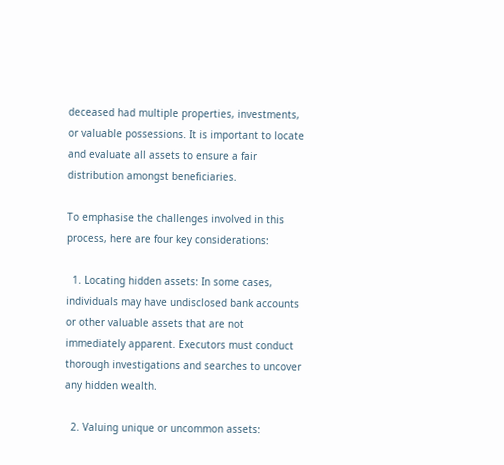deceased had multiple properties, investments, or valuable possessions. It is important to locate and evaluate all assets to ensure a fair distribution amongst beneficiaries.

To emphasise the challenges involved in this process, here are four key considerations:

  1. Locating hidden assets: In some cases, individuals may have undisclosed bank accounts or other valuable assets that are not immediately apparent. Executors must conduct thorough investigations and searches to uncover any hidden wealth.

  2. Valuing unique or uncommon assets: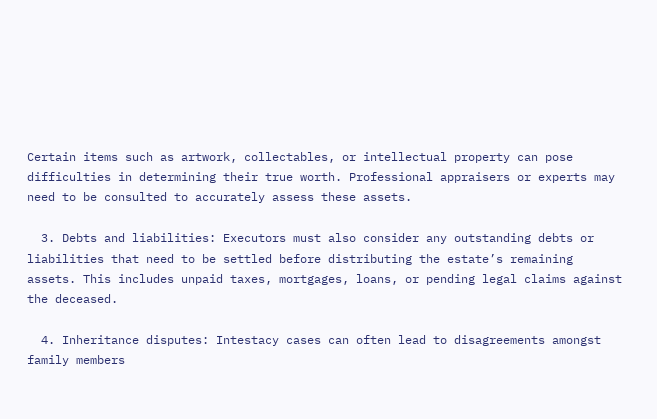Certain items such as artwork, collectables, or intellectual property can pose difficulties in determining their true worth. Professional appraisers or experts may need to be consulted to accurately assess these assets.

  3. Debts and liabilities: Executors must also consider any outstanding debts or liabilities that need to be settled before distributing the estate’s remaining assets. This includes unpaid taxes, mortgages, loans, or pending legal claims against the deceased.

  4. Inheritance disputes: Intestacy cases can often lead to disagreements amongst family members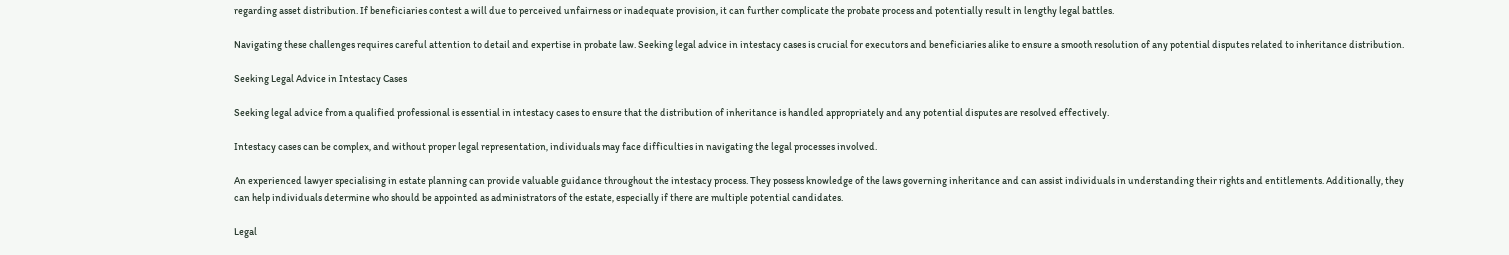regarding asset distribution. If beneficiaries contest a will due to perceived unfairness or inadequate provision, it can further complicate the probate process and potentially result in lengthy legal battles.

Navigating these challenges requires careful attention to detail and expertise in probate law. Seeking legal advice in intestacy cases is crucial for executors and beneficiaries alike to ensure a smooth resolution of any potential disputes related to inheritance distribution.

Seeking Legal Advice in Intestacy Cases

Seeking legal advice from a qualified professional is essential in intestacy cases to ensure that the distribution of inheritance is handled appropriately and any potential disputes are resolved effectively.

Intestacy cases can be complex, and without proper legal representation, individuals may face difficulties in navigating the legal processes involved.

An experienced lawyer specialising in estate planning can provide valuable guidance throughout the intestacy process. They possess knowledge of the laws governing inheritance and can assist individuals in understanding their rights and entitlements. Additionally, they can help individuals determine who should be appointed as administrators of the estate, especially if there are multiple potential candidates.

Legal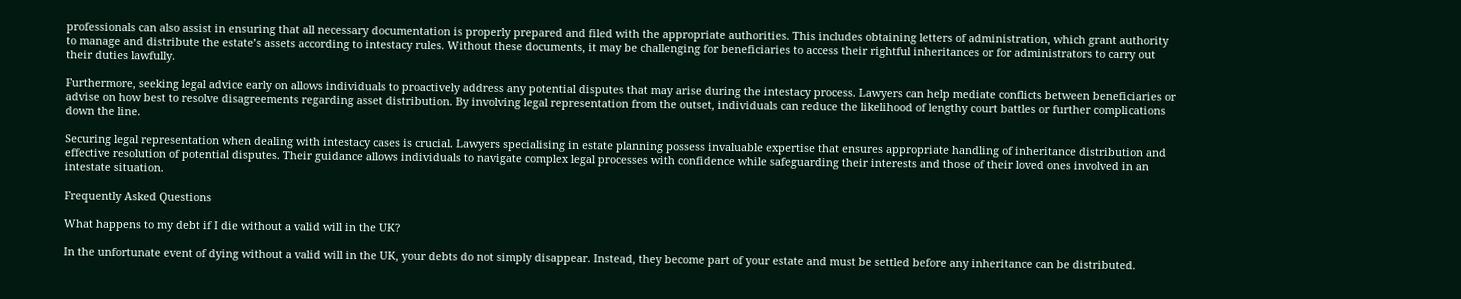professionals can also assist in ensuring that all necessary documentation is properly prepared and filed with the appropriate authorities. This includes obtaining letters of administration, which grant authority to manage and distribute the estate’s assets according to intestacy rules. Without these documents, it may be challenging for beneficiaries to access their rightful inheritances or for administrators to carry out their duties lawfully.

Furthermore, seeking legal advice early on allows individuals to proactively address any potential disputes that may arise during the intestacy process. Lawyers can help mediate conflicts between beneficiaries or advise on how best to resolve disagreements regarding asset distribution. By involving legal representation from the outset, individuals can reduce the likelihood of lengthy court battles or further complications down the line.

Securing legal representation when dealing with intestacy cases is crucial. Lawyers specialising in estate planning possess invaluable expertise that ensures appropriate handling of inheritance distribution and effective resolution of potential disputes. Their guidance allows individuals to navigate complex legal processes with confidence while safeguarding their interests and those of their loved ones involved in an intestate situation.

Frequently Asked Questions

What happens to my debt if I die without a valid will in the UK?

In the unfortunate event of dying without a valid will in the UK, your debts do not simply disappear. Instead, they become part of your estate and must be settled before any inheritance can be distributed.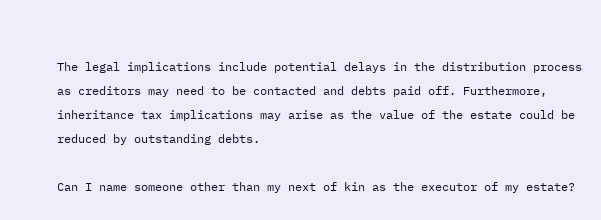The legal implications include potential delays in the distribution process as creditors may need to be contacted and debts paid off. Furthermore, inheritance tax implications may arise as the value of the estate could be reduced by outstanding debts.

Can I name someone other than my next of kin as the executor of my estate?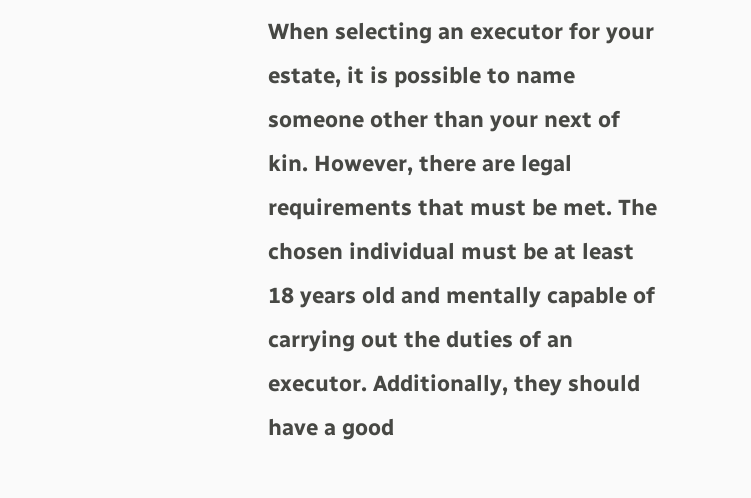When selecting an executor for your estate, it is possible to name someone other than your next of kin. However, there are legal requirements that must be met. The chosen individual must be at least 18 years old and mentally capable of carrying out the duties of an executor. Additionally, they should have a good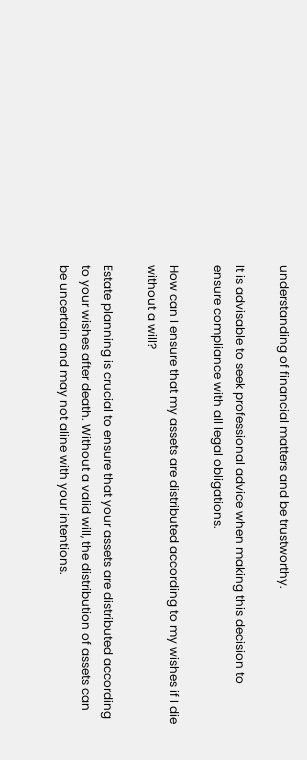understanding of financial matters and be trustworthy.

It is advisable to seek professional advice when making this decision to ensure compliance with all legal obligations.

How can I ensure that my assets are distributed according to my wishes if I die without a will?

Estate planning is crucial to ensure that your assets are distributed according to your wishes after death. Without a valid will, the distribution of assets can be uncertain and may not aline with your intentions.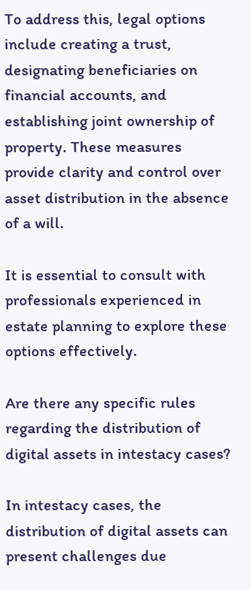To address this, legal options include creating a trust, designating beneficiaries on financial accounts, and establishing joint ownership of property. These measures provide clarity and control over asset distribution in the absence of a will.

It is essential to consult with professionals experienced in estate planning to explore these options effectively.

Are there any specific rules regarding the distribution of digital assets in intestacy cases?

In intestacy cases, the distribution of digital assets can present challenges due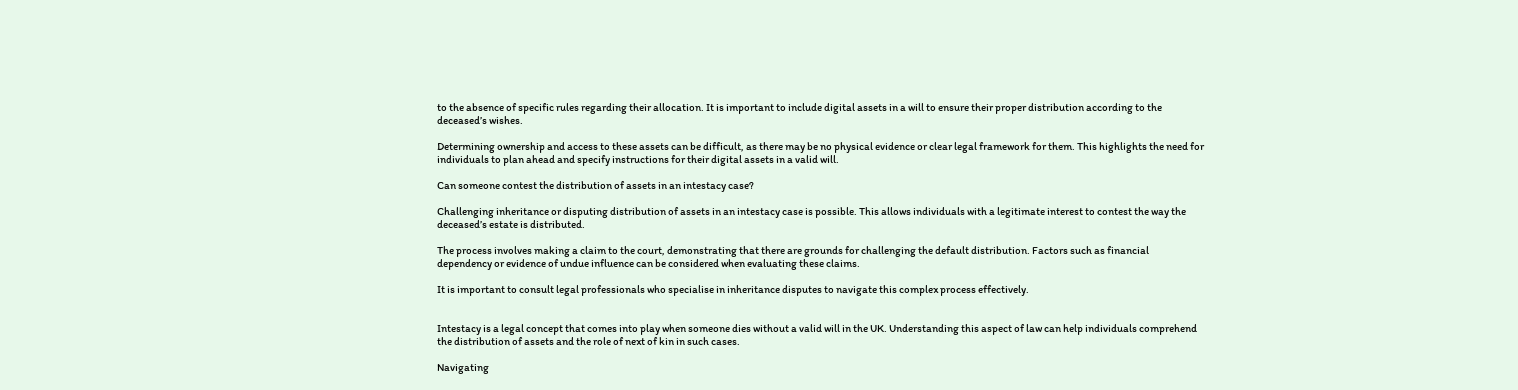to the absence of specific rules regarding their allocation. It is important to include digital assets in a will to ensure their proper distribution according to the deceased’s wishes.

Determining ownership and access to these assets can be difficult, as there may be no physical evidence or clear legal framework for them. This highlights the need for individuals to plan ahead and specify instructions for their digital assets in a valid will.

Can someone contest the distribution of assets in an intestacy case?

Challenging inheritance or disputing distribution of assets in an intestacy case is possible. This allows individuals with a legitimate interest to contest the way the deceased’s estate is distributed.

The process involves making a claim to the court, demonstrating that there are grounds for challenging the default distribution. Factors such as financial dependency or evidence of undue influence can be considered when evaluating these claims.

It is important to consult legal professionals who specialise in inheritance disputes to navigate this complex process effectively.


Intestacy is a legal concept that comes into play when someone dies without a valid will in the UK. Understanding this aspect of law can help individuals comprehend the distribution of assets and the role of next of kin in such cases.

Navigating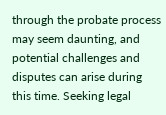through the probate process may seem daunting, and potential challenges and disputes can arise during this time. Seeking legal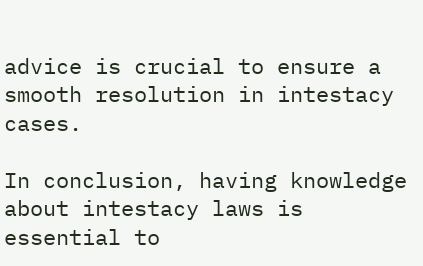advice is crucial to ensure a smooth resolution in intestacy cases.

In conclusion, having knowledge about intestacy laws is essential to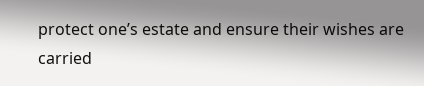protect one’s estate and ensure their wishes are carried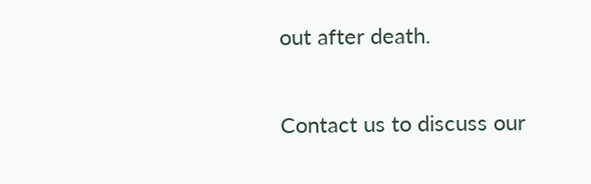out after death.

Contact us to discuss our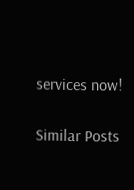services now!

Similar Posts